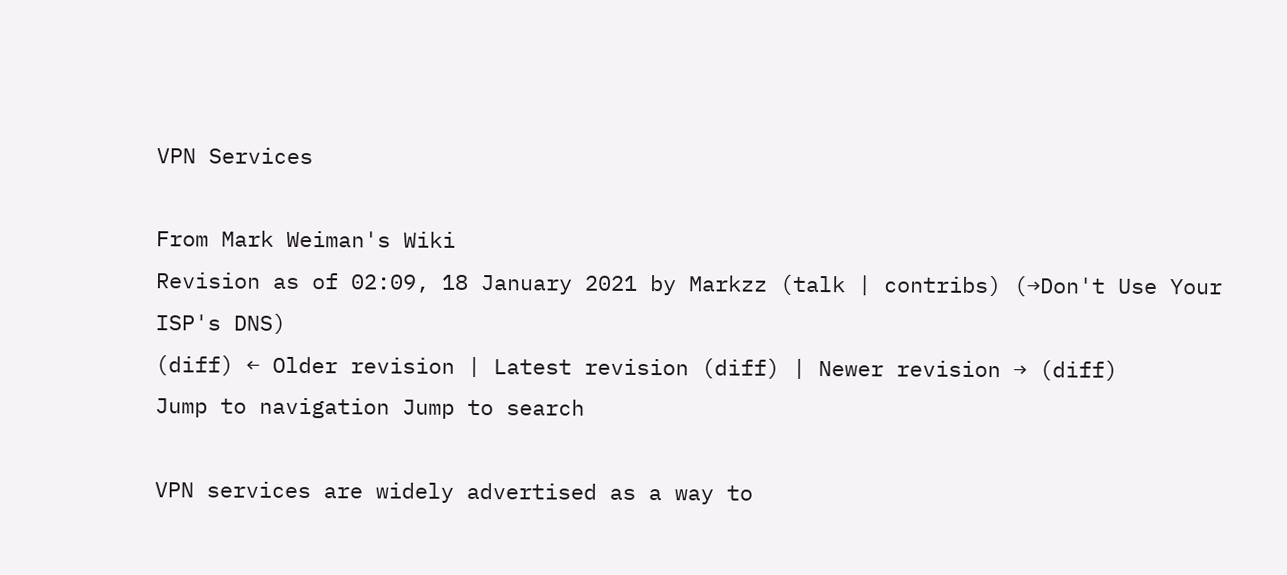VPN Services

From Mark Weiman's Wiki
Revision as of 02:09, 18 January 2021 by Markzz (talk | contribs) (→Don't Use Your ISP's DNS)
(diff) ← Older revision | Latest revision (diff) | Newer revision → (diff)
Jump to navigation Jump to search

VPN services are widely advertised as a way to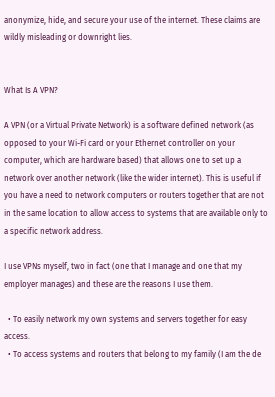anonymize, hide, and secure your use of the internet. These claims are wildly misleading or downright lies.


What Is A VPN?

A VPN (or a Virtual Private Network) is a software defined network (as opposed to your Wi-Fi card or your Ethernet controller on your computer, which are hardware based) that allows one to set up a network over another network (like the wider internet). This is useful if you have a need to network computers or routers together that are not in the same location to allow access to systems that are available only to a specific network address.

I use VPNs myself, two in fact (one that I manage and one that my employer manages) and these are the reasons I use them.

  • To easily network my own systems and servers together for easy access.
  • To access systems and routers that belong to my family (I am the de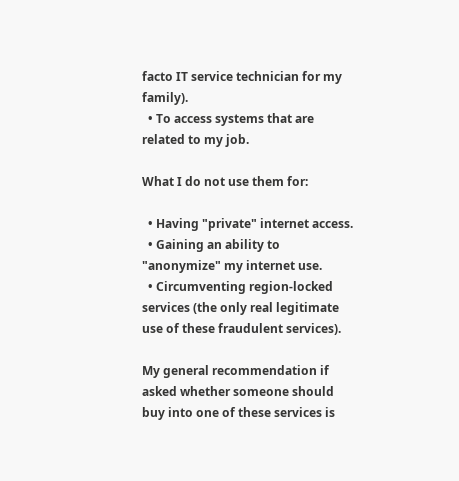facto IT service technician for my family).
  • To access systems that are related to my job.

What I do not use them for:

  • Having "private" internet access.
  • Gaining an ability to "anonymize" my internet use.
  • Circumventing region-locked services (the only real legitimate use of these fraudulent services).

My general recommendation if asked whether someone should buy into one of these services is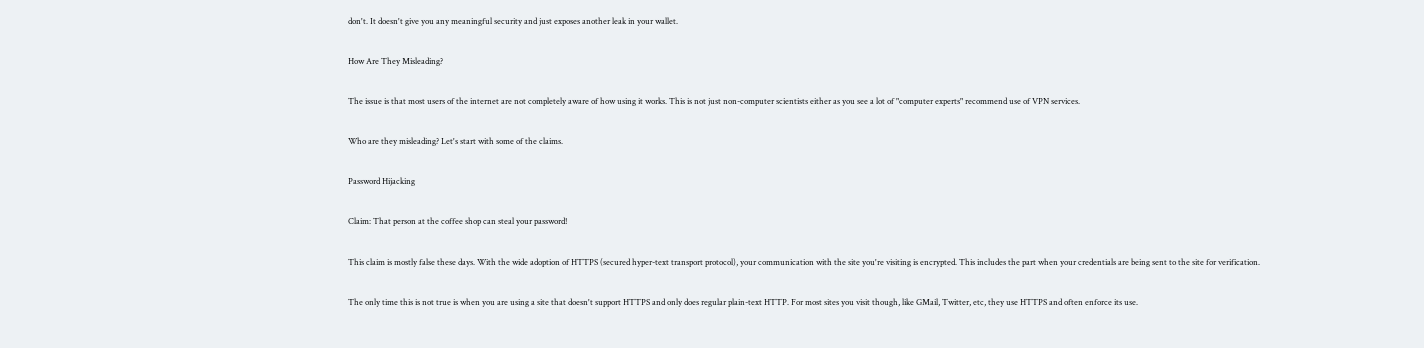don't. It doesn't give you any meaningful security and just exposes another leak in your wallet.

How Are They Misleading?

The issue is that most users of the internet are not completely aware of how using it works. This is not just non-computer scientists either as you see a lot of "computer experts" recommend use of VPN services.

Who are they misleading? Let's start with some of the claims.

Password Hijacking

Claim: That person at the coffee shop can steal your password!

This claim is mostly false these days. With the wide adoption of HTTPS (secured hyper-text transport protocol), your communication with the site you're visiting is encrypted. This includes the part when your credentials are being sent to the site for verification.

The only time this is not true is when you are using a site that doesn't support HTTPS and only does regular plain-text HTTP. For most sites you visit though, like GMail, Twitter, etc, they use HTTPS and often enforce its use.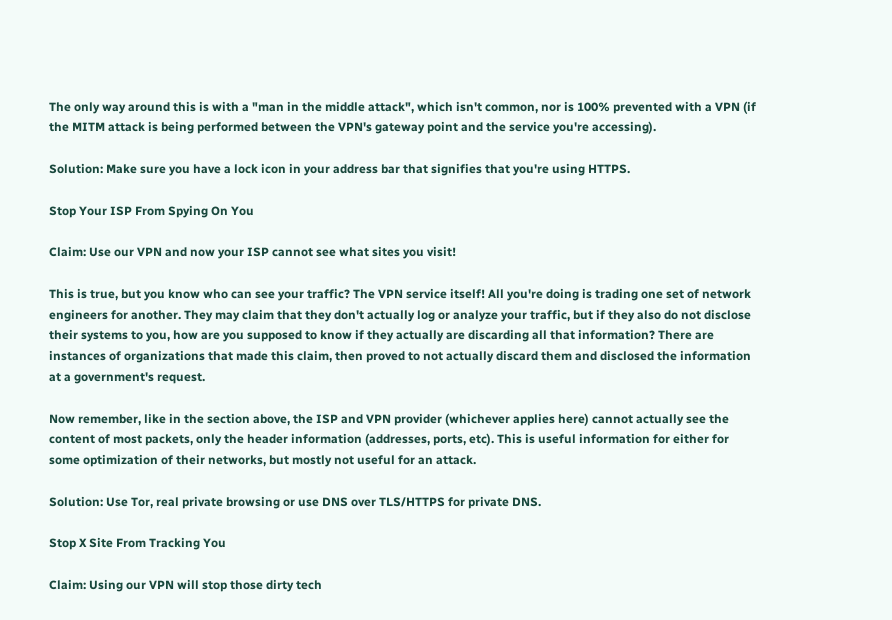The only way around this is with a "man in the middle attack", which isn't common, nor is 100% prevented with a VPN (if the MITM attack is being performed between the VPN's gateway point and the service you're accessing).

Solution: Make sure you have a lock icon in your address bar that signifies that you're using HTTPS.

Stop Your ISP From Spying On You

Claim: Use our VPN and now your ISP cannot see what sites you visit!

This is true, but you know who can see your traffic? The VPN service itself! All you're doing is trading one set of network engineers for another. They may claim that they don't actually log or analyze your traffic, but if they also do not disclose their systems to you, how are you supposed to know if they actually are discarding all that information? There are instances of organizations that made this claim, then proved to not actually discard them and disclosed the information at a government's request.

Now remember, like in the section above, the ISP and VPN provider (whichever applies here) cannot actually see the content of most packets, only the header information (addresses, ports, etc). This is useful information for either for some optimization of their networks, but mostly not useful for an attack.

Solution: Use Tor, real private browsing or use DNS over TLS/HTTPS for private DNS.

Stop X Site From Tracking You

Claim: Using our VPN will stop those dirty tech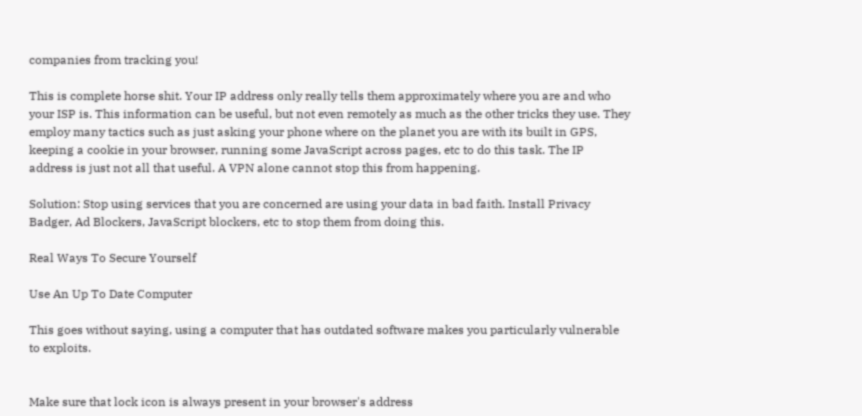companies from tracking you!

This is complete horse shit. Your IP address only really tells them approximately where you are and who your ISP is. This information can be useful, but not even remotely as much as the other tricks they use. They employ many tactics such as just asking your phone where on the planet you are with its built in GPS, keeping a cookie in your browser, running some JavaScript across pages, etc to do this task. The IP address is just not all that useful. A VPN alone cannot stop this from happening.

Solution: Stop using services that you are concerned are using your data in bad faith. Install Privacy Badger, Ad Blockers, JavaScript blockers, etc to stop them from doing this.

Real Ways To Secure Yourself

Use An Up To Date Computer

This goes without saying, using a computer that has outdated software makes you particularly vulnerable to exploits.


Make sure that lock icon is always present in your browser's address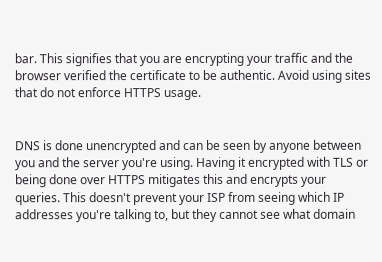bar. This signifies that you are encrypting your traffic and the browser verified the certificate to be authentic. Avoid using sites that do not enforce HTTPS usage.


DNS is done unencrypted and can be seen by anyone between you and the server you're using. Having it encrypted with TLS or being done over HTTPS mitigates this and encrypts your queries. This doesn't prevent your ISP from seeing which IP addresses you're talking to, but they cannot see what domain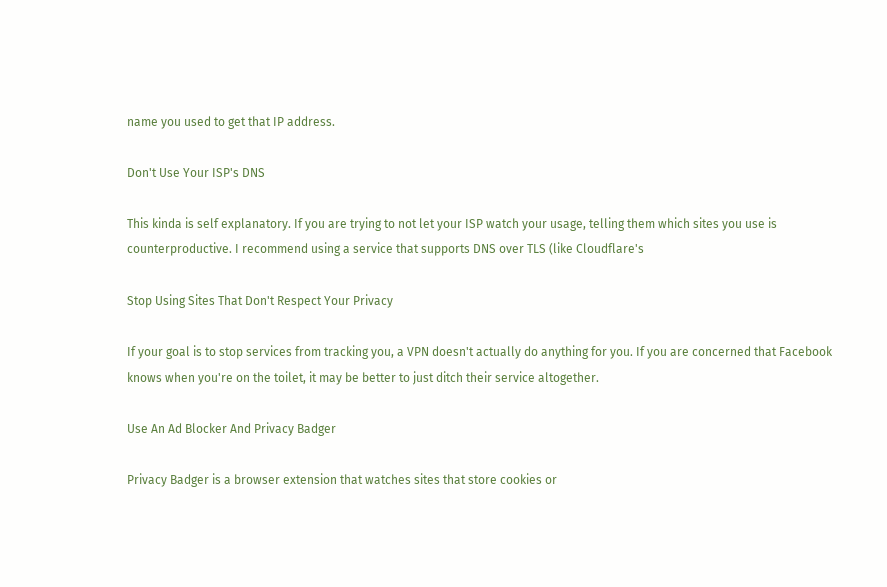name you used to get that IP address.

Don't Use Your ISP's DNS

This kinda is self explanatory. If you are trying to not let your ISP watch your usage, telling them which sites you use is counterproductive. I recommend using a service that supports DNS over TLS (like Cloudflare's

Stop Using Sites That Don't Respect Your Privacy

If your goal is to stop services from tracking you, a VPN doesn't actually do anything for you. If you are concerned that Facebook knows when you're on the toilet, it may be better to just ditch their service altogether.

Use An Ad Blocker And Privacy Badger

Privacy Badger is a browser extension that watches sites that store cookies or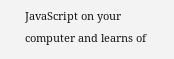JavaScript on your computer and learns of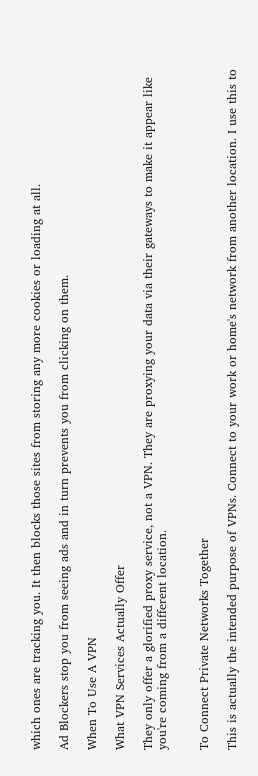which ones are tracking you. It then blocks those sites from storing any more cookies or loading at all.

Ad Blockers stop you from seeing ads and in turn prevents you from clicking on them.

When To Use A VPN

What VPN Services Actually Offer

They only offer a glorified proxy service, not a VPN. They are proxying your data via their gateways to make it appear like you're coming from a different location.


To Connect Private Networks Together

This is actually the intended purpose of VPNs. Connect to your work or home's network from another location. I use this to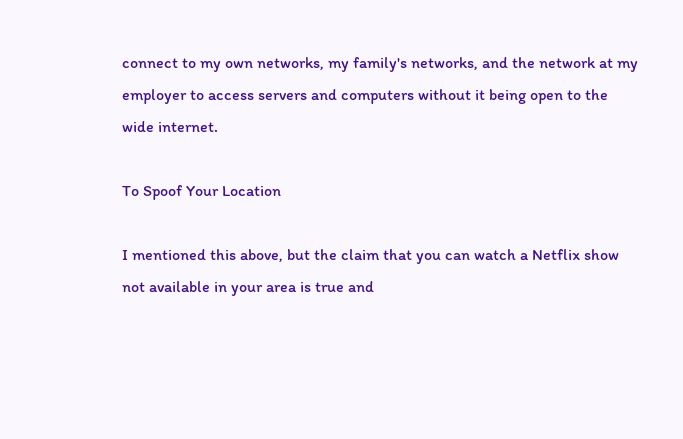connect to my own networks, my family's networks, and the network at my employer to access servers and computers without it being open to the wide internet.

To Spoof Your Location

I mentioned this above, but the claim that you can watch a Netflix show not available in your area is true and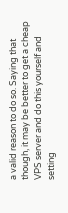a valid reason to do so. Saying that though, it may be better to get a cheap VPS server and do this yourself and setting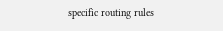specific routing rules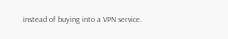instead of buying into a VPN service.